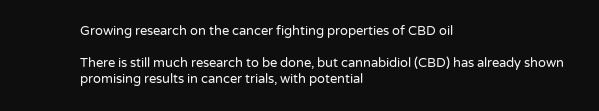Growing research on the cancer fighting properties of CBD oil

There is still much research to be done, but cannabidiol (CBD) has already shown promising results in cancer trials, with potential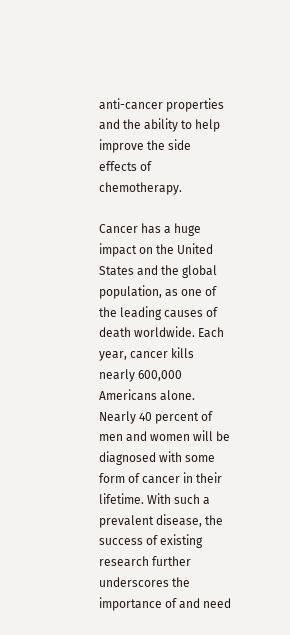anti-cancer properties and the ability to help improve the side effects of chemotherapy.

Cancer has a huge impact on the United States and the global population, as one of the leading causes of death worldwide. Each year, cancer kills nearly 600,000 Americans alone. Nearly 40 percent of men and women will be diagnosed with some form of cancer in their lifetime. With such a prevalent disease, the success of existing research further underscores the importance of and need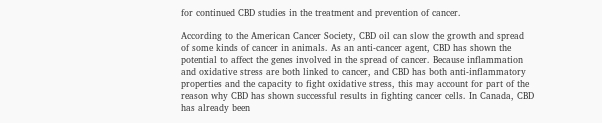for continued CBD studies in the treatment and prevention of cancer.

According to the American Cancer Society, CBD oil can slow the growth and spread of some kinds of cancer in animals. As an anti-cancer agent, CBD has shown the potential to affect the genes involved in the spread of cancer. Because inflammation and oxidative stress are both linked to cancer, and CBD has both anti-inflammatory properties and the capacity to fight oxidative stress, this may account for part of the reason why CBD has shown successful results in fighting cancer cells. In Canada, CBD has already been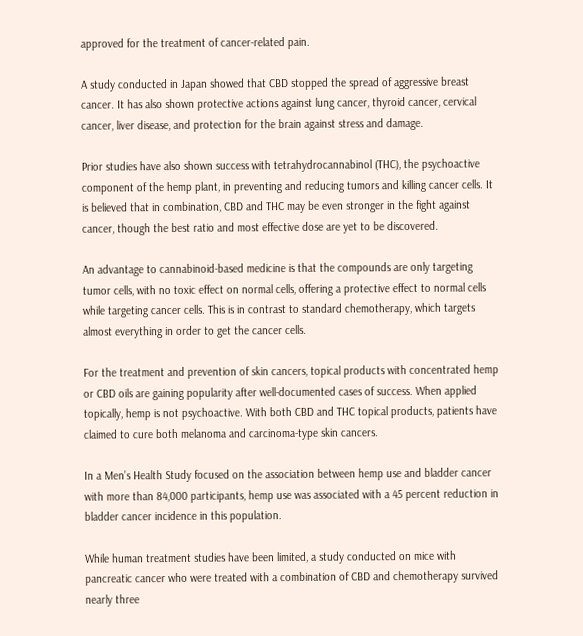approved for the treatment of cancer-related pain.

A study conducted in Japan showed that CBD stopped the spread of aggressive breast cancer. It has also shown protective actions against lung cancer, thyroid cancer, cervical cancer, liver disease, and protection for the brain against stress and damage.

Prior studies have also shown success with tetrahydrocannabinol (THC), the psychoactive component of the hemp plant, in preventing and reducing tumors and killing cancer cells. It is believed that in combination, CBD and THC may be even stronger in the fight against cancer, though the best ratio and most effective dose are yet to be discovered.

An advantage to cannabinoid-based medicine is that the compounds are only targeting tumor cells, with no toxic effect on normal cells, offering a protective effect to normal cells while targeting cancer cells. This is in contrast to standard chemotherapy, which targets almost everything in order to get the cancer cells.

For the treatment and prevention of skin cancers, topical products with concentrated hemp or CBD oils are gaining popularity after well-documented cases of success. When applied topically, hemp is not psychoactive. With both CBD and THC topical products, patients have claimed to cure both melanoma and carcinoma-type skin cancers.

In a Men’s Health Study focused on the association between hemp use and bladder cancer with more than 84,000 participants, hemp use was associated with a 45 percent reduction in bladder cancer incidence in this population.

While human treatment studies have been limited, a study conducted on mice with pancreatic cancer who were treated with a combination of CBD and chemotherapy survived nearly three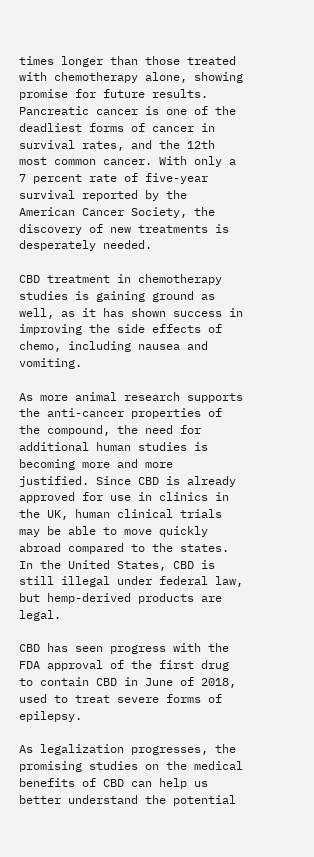times longer than those treated with chemotherapy alone, showing promise for future results. Pancreatic cancer is one of the deadliest forms of cancer in survival rates, and the 12th most common cancer. With only a 7 percent rate of five-year survival reported by the American Cancer Society, the discovery of new treatments is desperately needed.

CBD treatment in chemotherapy studies is gaining ground as well, as it has shown success in improving the side effects of chemo, including nausea and vomiting.

As more animal research supports the anti-cancer properties of the compound, the need for additional human studies is becoming more and more justified. Since CBD is already approved for use in clinics in the UK, human clinical trials may be able to move quickly abroad compared to the states. In the United States, CBD is still illegal under federal law, but hemp-derived products are legal.

CBD has seen progress with the FDA approval of the first drug to contain CBD in June of 2018, used to treat severe forms of epilepsy.

As legalization progresses, the promising studies on the medical benefits of CBD can help us better understand the potential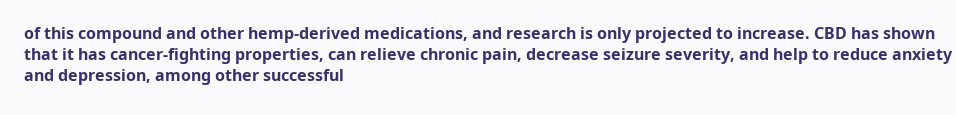of this compound and other hemp-derived medications, and research is only projected to increase. CBD has shown that it has cancer-fighting properties, can relieve chronic pain, decrease seizure severity, and help to reduce anxiety and depression, among other successful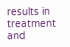results in treatment and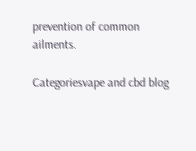prevention of common ailments.

Categoriesvape and cbd blog